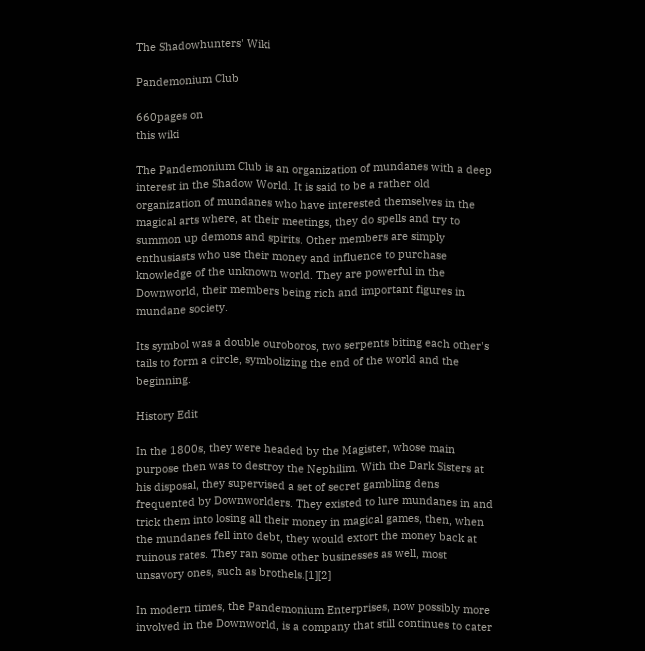The Shadowhunters' Wiki

Pandemonium Club

660pages on
this wiki

The Pandemonium Club is an organization of mundanes with a deep interest in the Shadow World. It is said to be a rather old organization of mundanes who have interested themselves in the magical arts where, at their meetings, they do spells and try to summon up demons and spirits. Other members are simply enthusiasts who use their money and influence to purchase knowledge of the unknown world. They are powerful in the Downworld, their members being rich and important figures in mundane society.

Its symbol was a double ouroboros, two serpents biting each other's tails to form a circle, symbolizing the end of the world and the beginning.

History Edit

In the 1800s, they were headed by the Magister, whose main purpose then was to destroy the Nephilim. With the Dark Sisters at his disposal, they supervised a set of secret gambling dens frequented by Downworlders. They existed to lure mundanes in and trick them into losing all their money in magical games, then, when the mundanes fell into debt, they would extort the money back at ruinous rates. They ran some other businesses as well, most unsavory ones, such as brothels.[1][2]

In modern times, the Pandemonium Enterprises, now possibly more involved in the Downworld, is a company that still continues to cater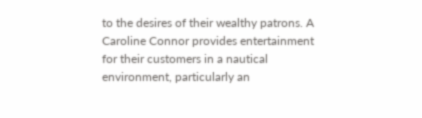to the desires of their wealthy patrons. A Caroline Connor provides entertainment for their customers in a nautical environment, particularly an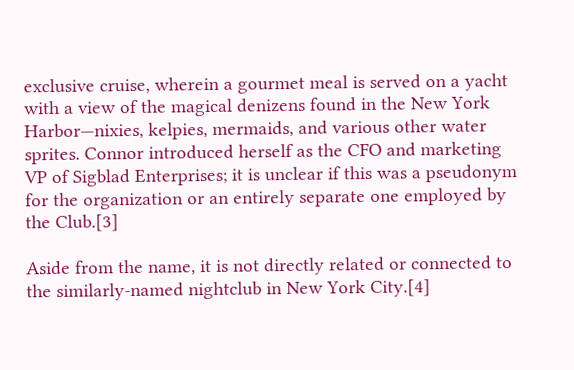exclusive cruise, wherein a gourmet meal is served on a yacht with a view of the magical denizens found in the New York Harbor—nixies, kelpies, mermaids, and various other water sprites. Connor introduced herself as the CFO and marketing VP of Sigblad Enterprises; it is unclear if this was a pseudonym for the organization or an entirely separate one employed by the Club.[3]

Aside from the name, it is not directly related or connected to the similarly-named nightclub in New York City.[4]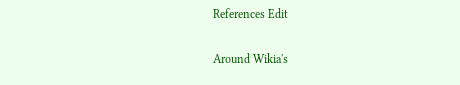References Edit

Around Wikia's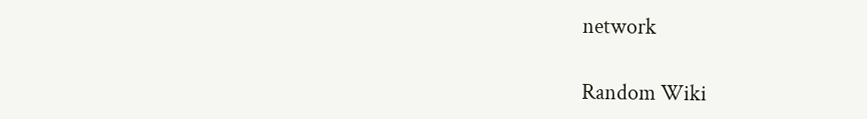network

Random Wiki